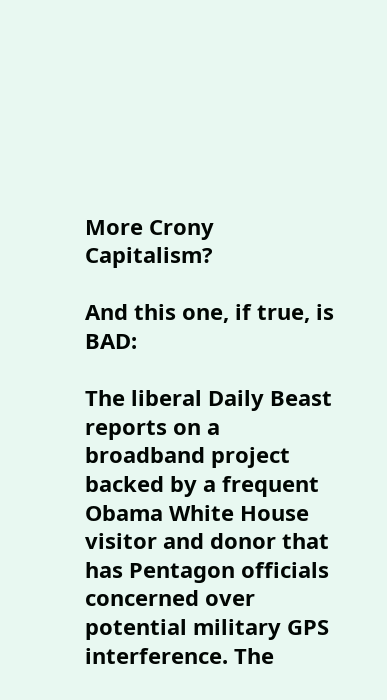More Crony Capitalism?

And this one, if true, is BAD:

The liberal Daily Beast reports on a broadband project backed by a frequent Obama White House visitor and donor that has Pentagon officials concerned over potential military GPS interference. The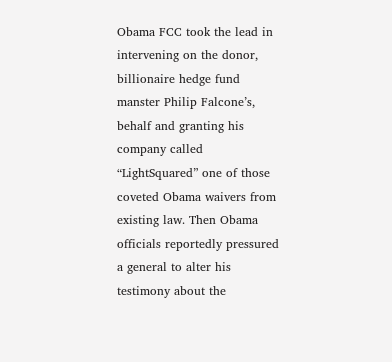Obama FCC took the lead in intervening on the donor, billionaire hedge fund manster Philip Falcone’s, behalf and granting his company called “LightSquared” one of those coveted Obama waivers from existing law. Then Obama officials reportedly pressured a general to alter his testimony about the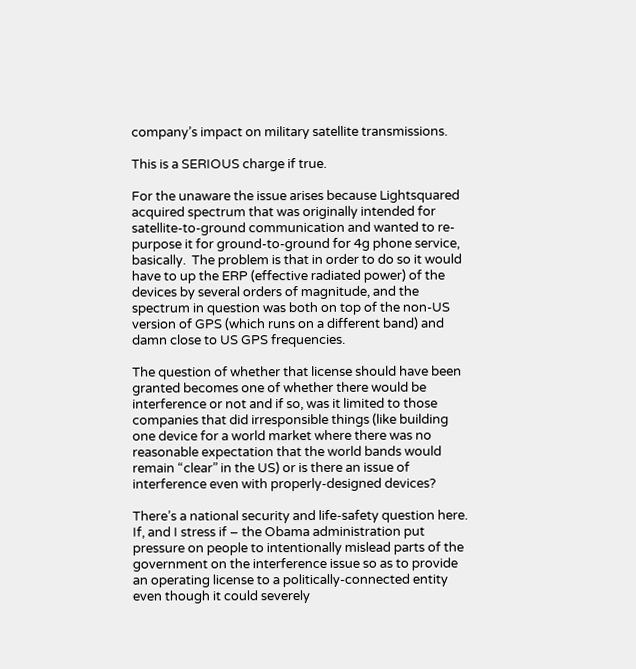company’s impact on military satellite transmissions.

This is a SERIOUS charge if true.

For the unaware the issue arises because Lightsquared acquired spectrum that was originally intended for satellite-to-ground communication and wanted to re-purpose it for ground-to-ground for 4g phone service, basically.  The problem is that in order to do so it would have to up the ERP (effective radiated power) of the devices by several orders of magnitude, and the spectrum in question was both on top of the non-US version of GPS (which runs on a different band) and damn close to US GPS frequencies.

The question of whether that license should have been granted becomes one of whether there would be interference or not and if so, was it limited to those companies that did irresponsible things (like building one device for a world market where there was no reasonable expectation that the world bands would remain “clear” in the US) or is there an issue of interference even with properly-designed devices?

There’s a national security and life-safety question here.  If, and I stress if – the Obama administration put pressure on people to intentionally mislead parts of the government on the interference issue so as to provide an operating license to a politically-connected entity even though it could severely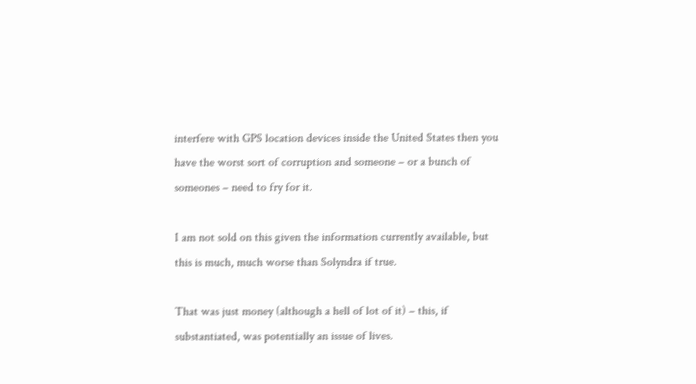interfere with GPS location devices inside the United States then you have the worst sort of corruption and someone – or a bunch of someones – need to fry for it.

I am not sold on this given the information currently available, but this is much, much worse than Solyndra if true.

That was just money (although a hell of lot of it) – this, if substantiated, was potentially an issue of lives.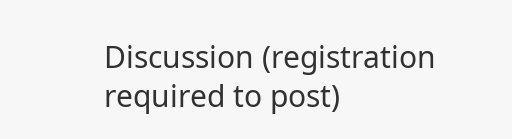Discussion (registration required to post)